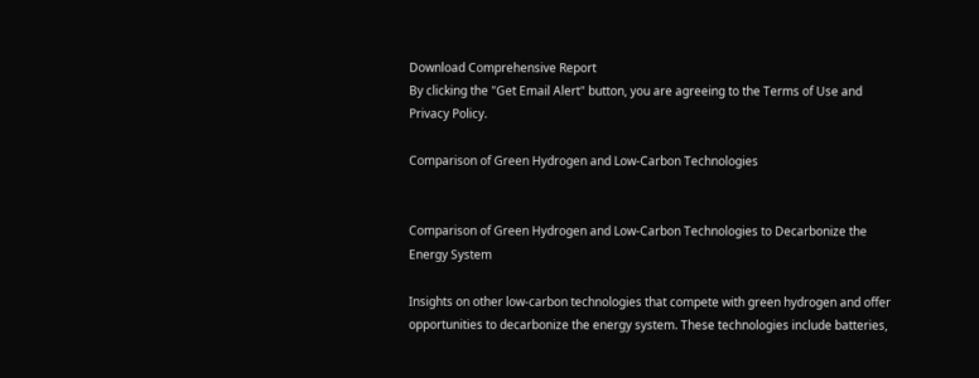Download Comprehensive Report
By clicking the "Get Email Alert" button, you are agreeing to the Terms of Use and Privacy Policy.

Comparison of Green Hydrogen and Low-Carbon Technologies


Comparison of Green Hydrogen and Low-Carbon Technologies to Decarbonize the Energy System

Insights on other low-carbon technologies that compete with green hydrogen and offer opportunities to decarbonize the energy system. These technologies include batteries,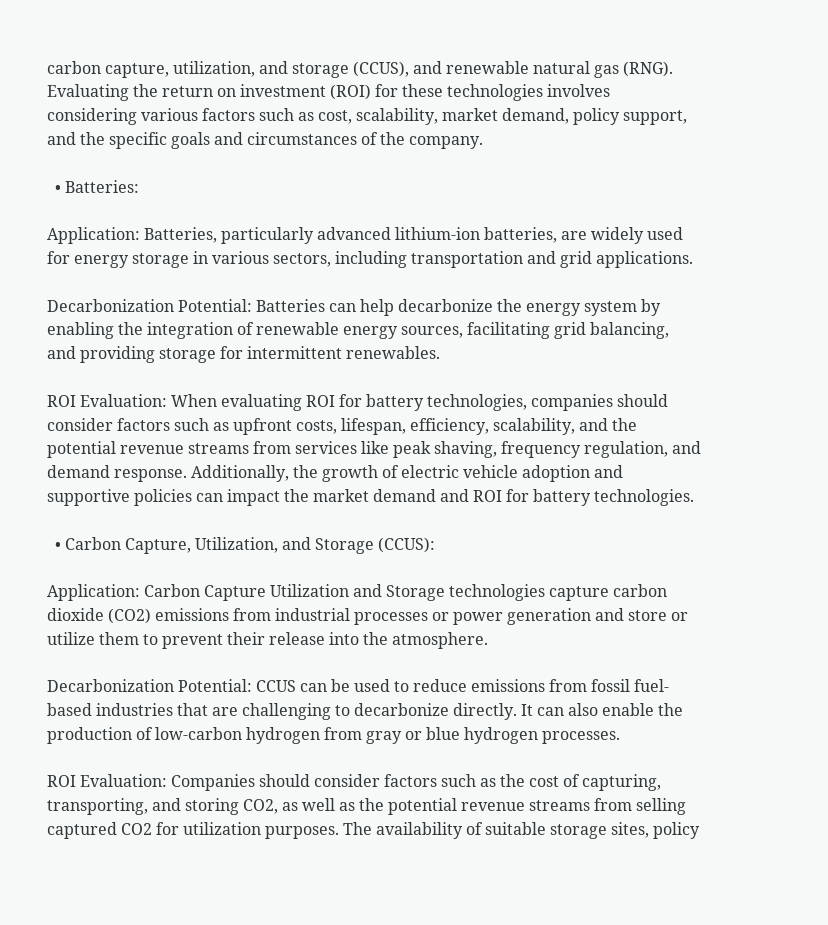carbon capture, utilization, and storage (CCUS), and renewable natural gas (RNG). Evaluating the return on investment (ROI) for these technologies involves considering various factors such as cost, scalability, market demand, policy support, and the specific goals and circumstances of the company.

  • Batteries:

Application: Batteries, particularly advanced lithium-ion batteries, are widely used for energy storage in various sectors, including transportation and grid applications.

Decarbonization Potential: Batteries can help decarbonize the energy system by enabling the integration of renewable energy sources, facilitating grid balancing, and providing storage for intermittent renewables.

ROI Evaluation: When evaluating ROI for battery technologies, companies should consider factors such as upfront costs, lifespan, efficiency, scalability, and the potential revenue streams from services like peak shaving, frequency regulation, and demand response. Additionally, the growth of electric vehicle adoption and supportive policies can impact the market demand and ROI for battery technologies.

  • Carbon Capture, Utilization, and Storage (CCUS):

Application: Carbon Capture Utilization and Storage technologies capture carbon dioxide (CO2) emissions from industrial processes or power generation and store or utilize them to prevent their release into the atmosphere.

Decarbonization Potential: CCUS can be used to reduce emissions from fossil fuel-based industries that are challenging to decarbonize directly. It can also enable the production of low-carbon hydrogen from gray or blue hydrogen processes.

ROI Evaluation: Companies should consider factors such as the cost of capturing, transporting, and storing CO2, as well as the potential revenue streams from selling captured CO2 for utilization purposes. The availability of suitable storage sites, policy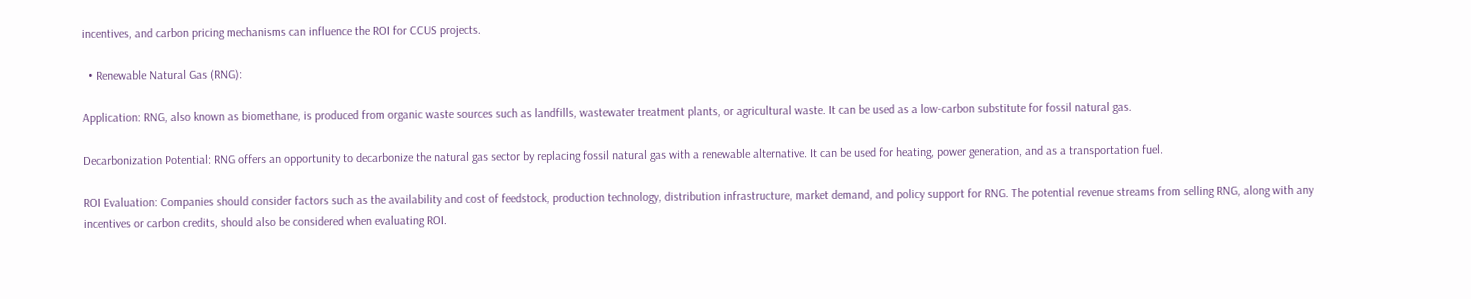incentives, and carbon pricing mechanisms can influence the ROI for CCUS projects.

  • Renewable Natural Gas (RNG):

Application: RNG, also known as biomethane, is produced from organic waste sources such as landfills, wastewater treatment plants, or agricultural waste. It can be used as a low-carbon substitute for fossil natural gas.

Decarbonization Potential: RNG offers an opportunity to decarbonize the natural gas sector by replacing fossil natural gas with a renewable alternative. It can be used for heating, power generation, and as a transportation fuel.

ROI Evaluation: Companies should consider factors such as the availability and cost of feedstock, production technology, distribution infrastructure, market demand, and policy support for RNG. The potential revenue streams from selling RNG, along with any incentives or carbon credits, should also be considered when evaluating ROI.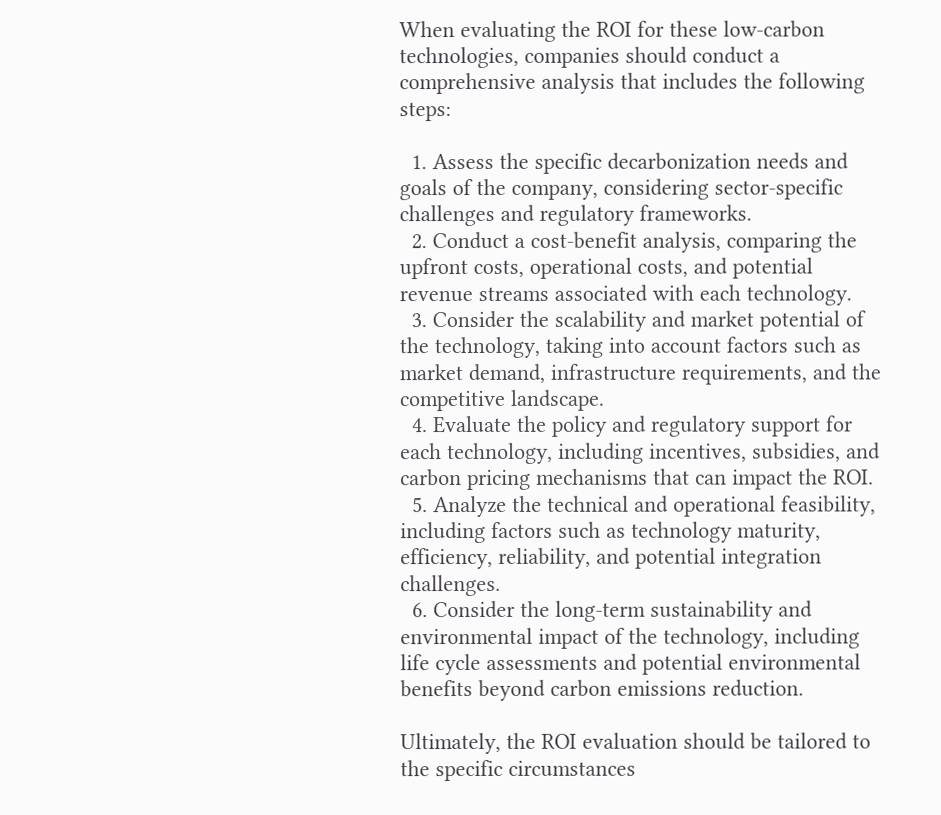When evaluating the ROI for these low-carbon technologies, companies should conduct a comprehensive analysis that includes the following steps:

  1. Assess the specific decarbonization needs and goals of the company, considering sector-specific challenges and regulatory frameworks.
  2. Conduct a cost-benefit analysis, comparing the upfront costs, operational costs, and potential revenue streams associated with each technology.
  3. Consider the scalability and market potential of the technology, taking into account factors such as market demand, infrastructure requirements, and the competitive landscape.
  4. Evaluate the policy and regulatory support for each technology, including incentives, subsidies, and carbon pricing mechanisms that can impact the ROI.
  5. Analyze the technical and operational feasibility, including factors such as technology maturity, efficiency, reliability, and potential integration challenges.
  6. Consider the long-term sustainability and environmental impact of the technology, including life cycle assessments and potential environmental benefits beyond carbon emissions reduction.

Ultimately, the ROI evaluation should be tailored to the specific circumstances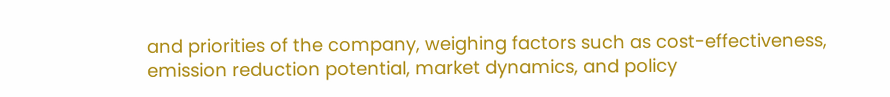and priorities of the company, weighing factors such as cost-effectiveness, emission reduction potential, market dynamics, and policy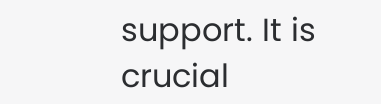support. It is crucial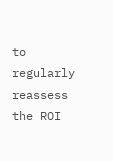to regularly reassess the ROI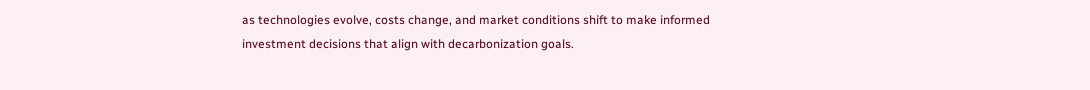as technologies evolve, costs change, and market conditions shift to make informed investment decisions that align with decarbonization goals.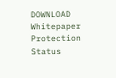DOWNLOAD Whitepaper Protection Status